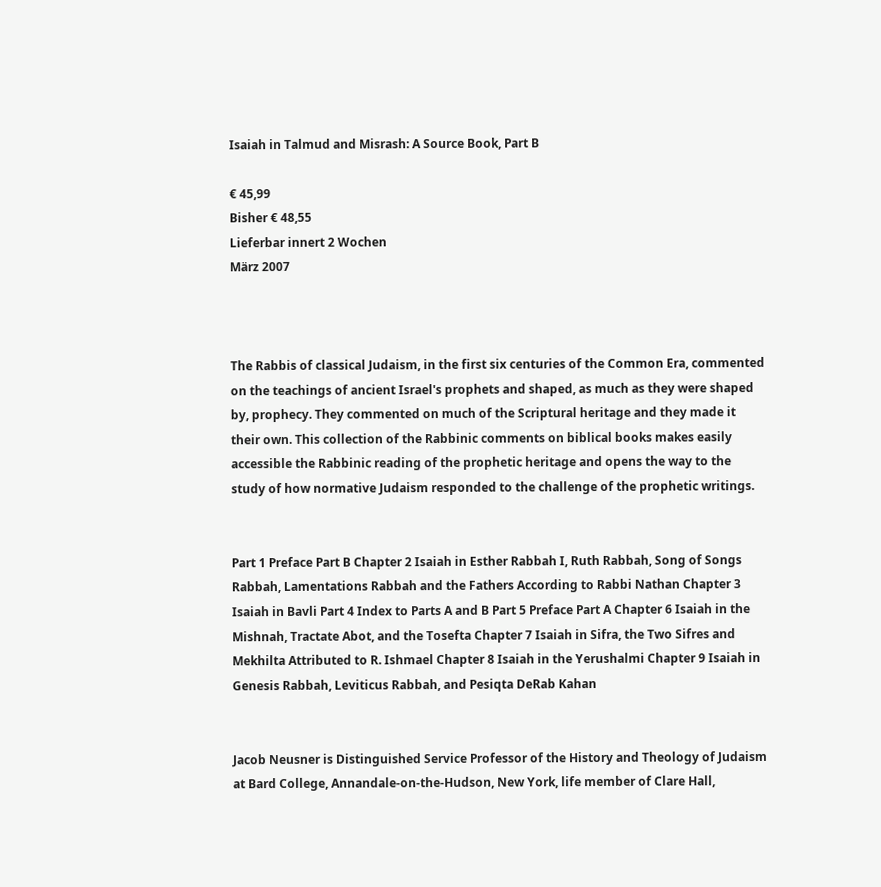Isaiah in Talmud and Misrash: A Source Book, Part B

€ 45,99
Bisher € 48,55
Lieferbar innert 2 Wochen
März 2007



The Rabbis of classical Judaism, in the first six centuries of the Common Era, commented on the teachings of ancient Israel's prophets and shaped, as much as they were shaped by, prophecy. They commented on much of the Scriptural heritage and they made it their own. This collection of the Rabbinic comments on biblical books makes easily accessible the Rabbinic reading of the prophetic heritage and opens the way to the study of how normative Judaism responded to the challenge of the prophetic writings.


Part 1 Preface Part B Chapter 2 Isaiah in Esther Rabbah I, Ruth Rabbah, Song of Songs Rabbah, Lamentations Rabbah and the Fathers According to Rabbi Nathan Chapter 3 Isaiah in Bavli Part 4 Index to Parts A and B Part 5 Preface Part A Chapter 6 Isaiah in the Mishnah, Tractate Abot, and the Tosefta Chapter 7 Isaiah in Sifra, the Two Sifres and Mekhilta Attributed to R. Ishmael Chapter 8 Isaiah in the Yerushalmi Chapter 9 Isaiah in Genesis Rabbah, Leviticus Rabbah, and Pesiqta DeRab Kahan


Jacob Neusner is Distinguished Service Professor of the History and Theology of Judaism at Bard College, Annandale-on-the-Hudson, New York, life member of Clare Hall,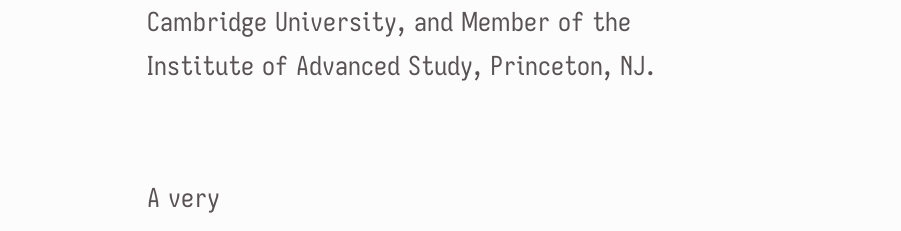Cambridge University, and Member of the Institute of Advanced Study, Princeton, NJ.


A very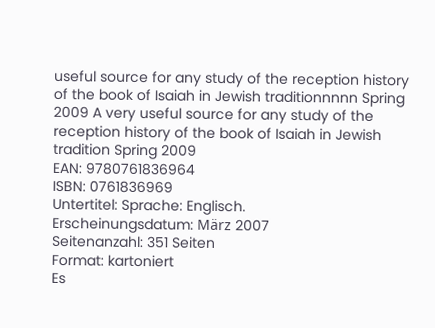useful source for any study of the reception history of the book of Isaiah in Jewish traditionnnnn Spring 2009 A very useful source for any study of the reception history of the book of Isaiah in Jewish tradition Spring 2009
EAN: 9780761836964
ISBN: 0761836969
Untertitel: Sprache: Englisch.
Erscheinungsdatum: März 2007
Seitenanzahl: 351 Seiten
Format: kartoniert
Es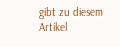gibt zu diesem Artikel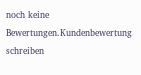noch keine Bewertungen.Kundenbewertung schreiben